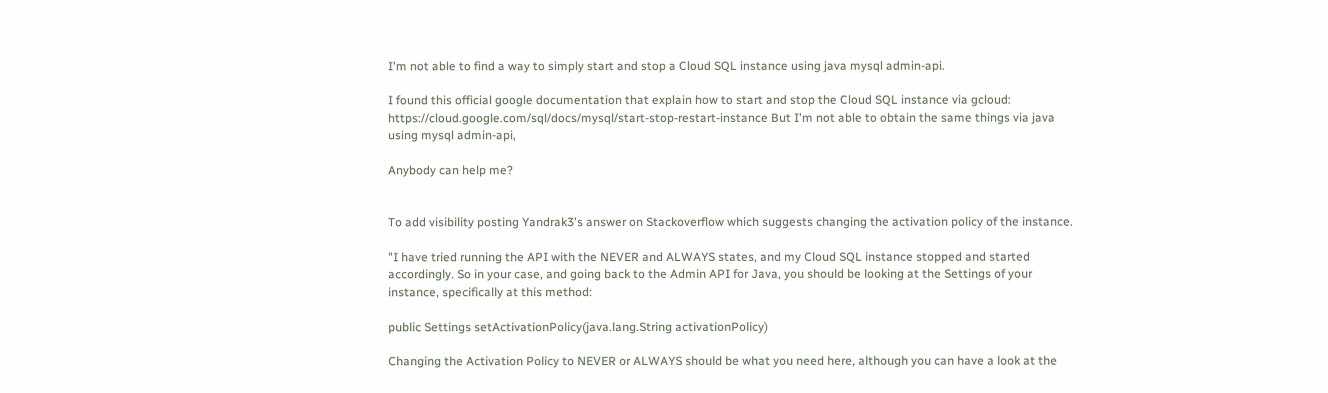I'm not able to find a way to simply start and stop a Cloud SQL instance using java mysql admin-api.

I found this official google documentation that explain how to start and stop the Cloud SQL instance via gcloud: https://cloud.google.com/sql/docs/mysql/start-stop-restart-instance But I'm not able to obtain the same things via java using mysql admin-api,

Anybody can help me?


To add visibility posting Yandrak3's answer on Stackoverflow which suggests changing the activation policy of the instance.

"I have tried running the API with the NEVER and ALWAYS states, and my Cloud SQL instance stopped and started accordingly. So in your case, and going back to the Admin API for Java, you should be looking at the Settings of your instance, specifically at this method:

public Settings setActivationPolicy(java.lang.String activationPolicy)

Changing the Activation Policy to NEVER or ALWAYS should be what you need here, although you can have a look at the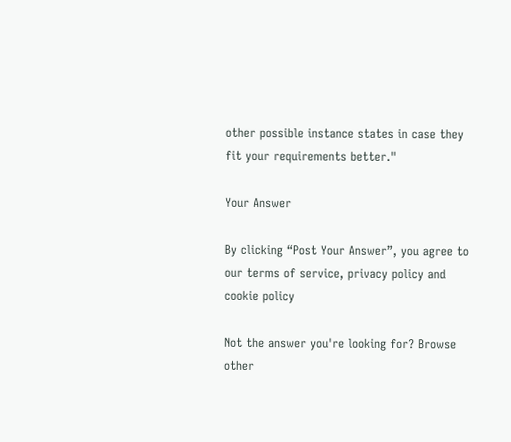other possible instance states in case they fit your requirements better."

Your Answer

By clicking “Post Your Answer”, you agree to our terms of service, privacy policy and cookie policy

Not the answer you're looking for? Browse other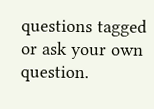questions tagged or ask your own question.